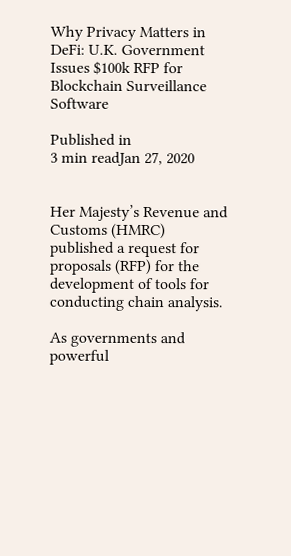Why Privacy Matters in DeFi: U.K. Government Issues $100k RFP for Blockchain Surveillance Software

Published in
3 min readJan 27, 2020


Her Majesty’s Revenue and Customs (HMRC) published a request for proposals (RFP) for the development of tools for conducting chain analysis.

As governments and powerful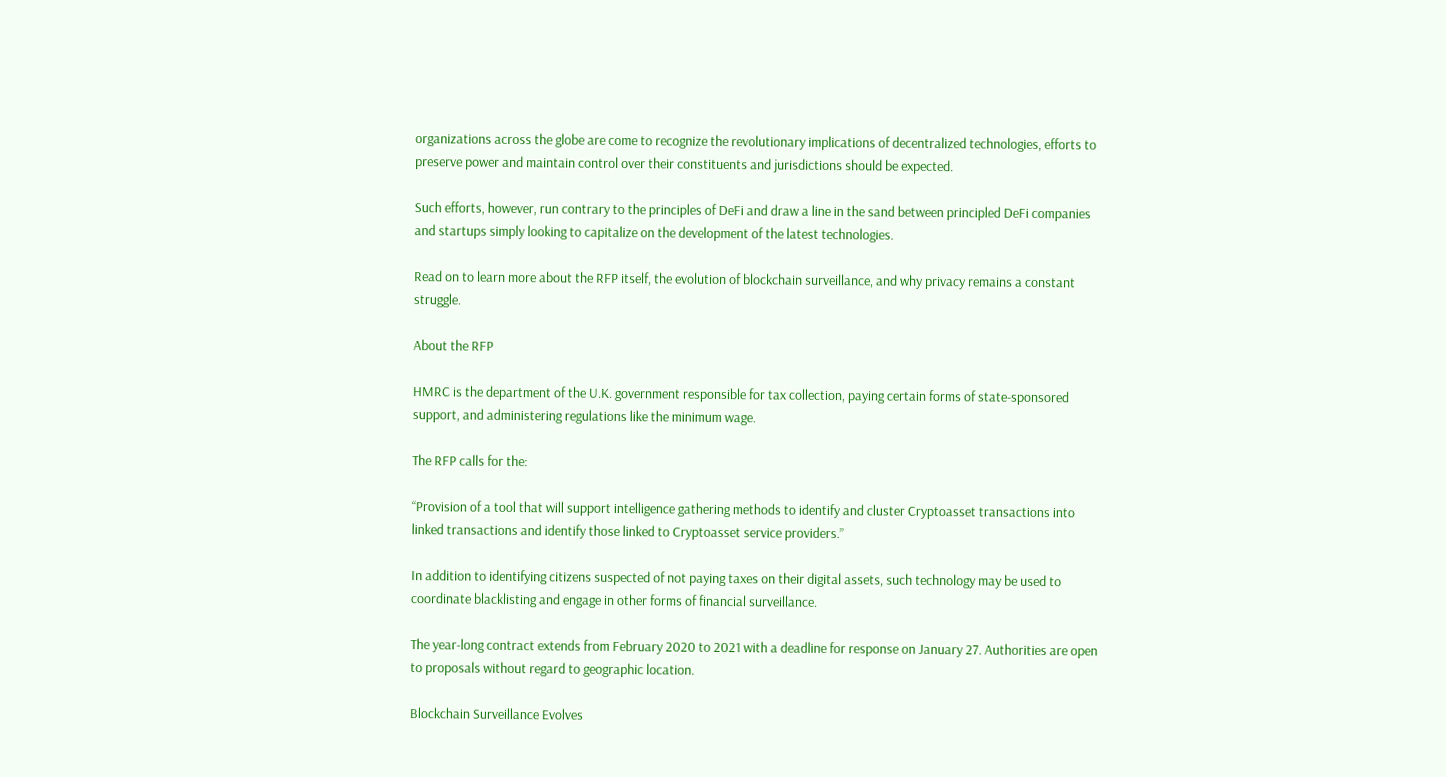organizations across the globe are come to recognize the revolutionary implications of decentralized technologies, efforts to preserve power and maintain control over their constituents and jurisdictions should be expected.

Such efforts, however, run contrary to the principles of DeFi and draw a line in the sand between principled DeFi companies and startups simply looking to capitalize on the development of the latest technologies.

Read on to learn more about the RFP itself, the evolution of blockchain surveillance, and why privacy remains a constant struggle.

About the RFP

HMRC is the department of the U.K. government responsible for tax collection, paying certain forms of state-sponsored support, and administering regulations like the minimum wage.

The RFP calls for the:

“Provision of a tool that will support intelligence gathering methods to identify and cluster Cryptoasset transactions into linked transactions and identify those linked to Cryptoasset service providers.”

In addition to identifying citizens suspected of not paying taxes on their digital assets, such technology may be used to coordinate blacklisting and engage in other forms of financial surveillance.

The year-long contract extends from February 2020 to 2021 with a deadline for response on January 27. Authorities are open to proposals without regard to geographic location.

Blockchain Surveillance Evolves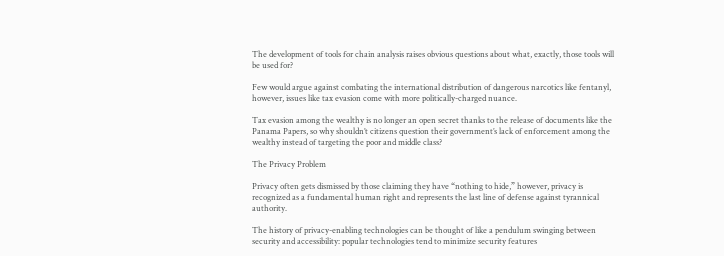The development of tools for chain analysis raises obvious questions about what, exactly, those tools will be used for?

Few would argue against combating the international distribution of dangerous narcotics like fentanyl, however, issues like tax evasion come with more politically-charged nuance.

Tax evasion among the wealthy is no longer an open secret thanks to the release of documents like the Panama Papers, so why shouldn’t citizens question their government’s lack of enforcement among the wealthy instead of targeting the poor and middle class?

The Privacy Problem

Privacy often gets dismissed by those claiming they have “nothing to hide,” however, privacy is recognized as a fundamental human right and represents the last line of defense against tyrannical authority.

The history of privacy-enabling technologies can be thought of like a pendulum swinging between security and accessibility: popular technologies tend to minimize security features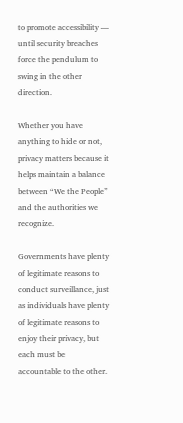to promote accessibility — until security breaches force the pendulum to swing in the other direction.

Whether you have anything to hide or not, privacy matters because it helps maintain a balance between “We the People” and the authorities we recognize.

Governments have plenty of legitimate reasons to conduct surveillance, just as individuals have plenty of legitimate reasons to enjoy their privacy, but each must be accountable to the other.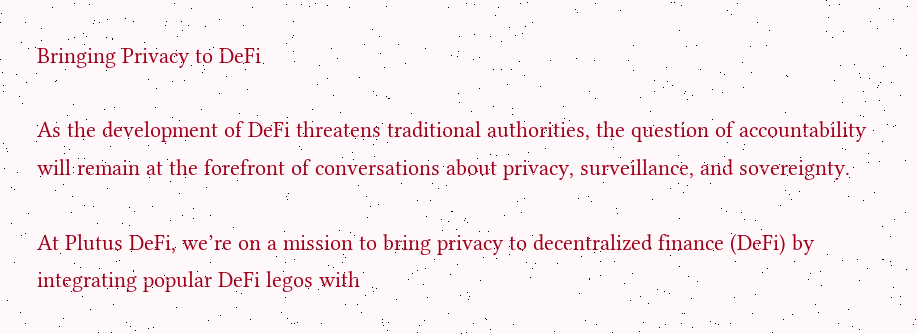Bringing Privacy to DeFi

As the development of DeFi threatens traditional authorities, the question of accountability will remain at the forefront of conversations about privacy, surveillance, and sovereignty.

At Plutus DeFi, we’re on a mission to bring privacy to decentralized finance (DeFi) by integrating popular DeFi legos with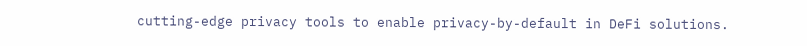cutting-edge privacy tools to enable privacy-by-default in DeFi solutions.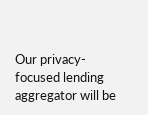Our privacy-focused lending aggregator will be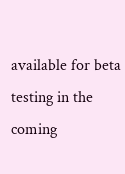available for beta testing in the coming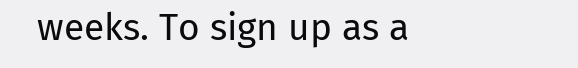weeks. To sign up as a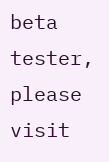beta tester, please visit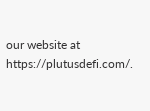our website at https://plutusdefi.com/.